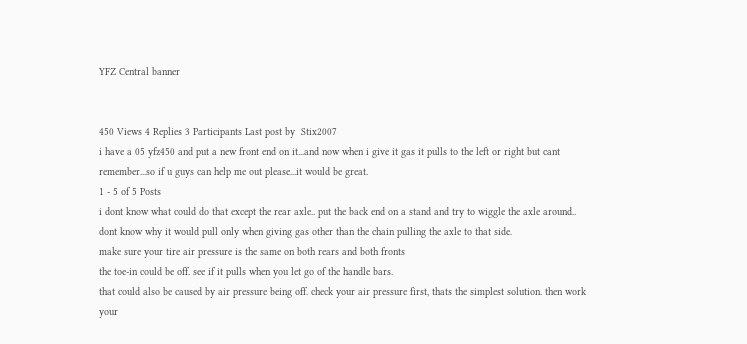YFZ Central banner


450 Views 4 Replies 3 Participants Last post by  Stix2007
i have a 05 yfz450 and put a new front end on it...and now when i give it gas it pulls to the left or right but cant remember...so if u guys can help me out please...it would be great.
1 - 5 of 5 Posts
i dont know what could do that except the rear axle.. put the back end on a stand and try to wiggle the axle around.. dont know why it would pull only when giving gas other than the chain pulling the axle to that side.
make sure your tire air pressure is the same on both rears and both fronts
the toe-in could be off. see if it pulls when you let go of the handle bars.
that could also be caused by air pressure being off. check your air pressure first, thats the simplest solution. then work your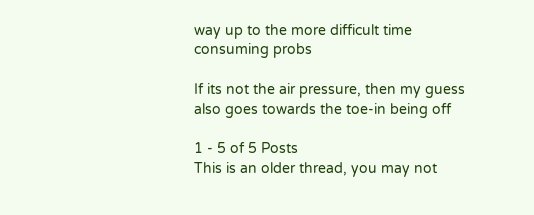way up to the more difficult time consuming probs

If its not the air pressure, then my guess also goes towards the toe-in being off

1 - 5 of 5 Posts
This is an older thread, you may not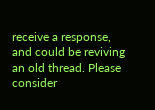receive a response, and could be reviving an old thread. Please consider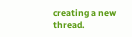creating a new thread.